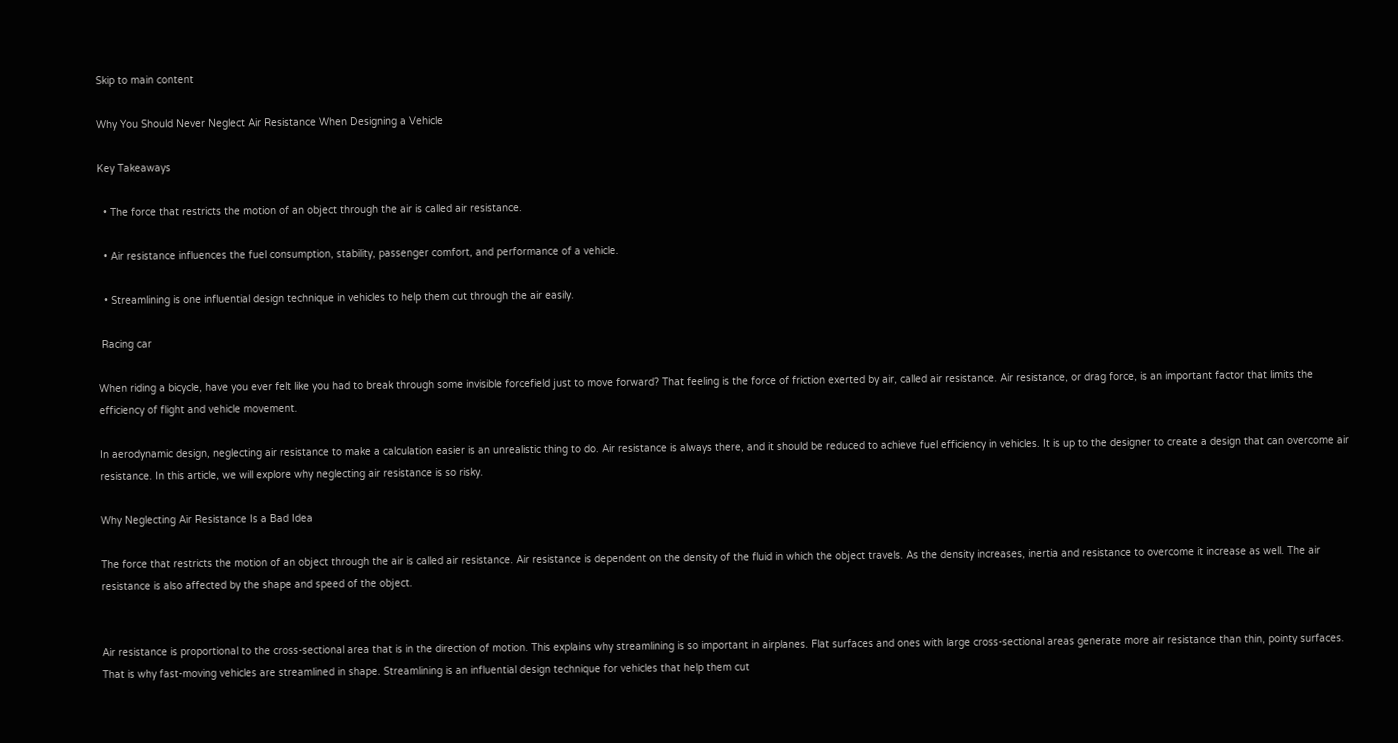Skip to main content

Why You Should Never Neglect Air Resistance When Designing a Vehicle

Key Takeaways

  • The force that restricts the motion of an object through the air is called air resistance.

  • Air resistance influences the fuel consumption, stability, passenger comfort, and performance of a vehicle.

  • Streamlining is one influential design technique in vehicles to help them cut through the air easily.

 Racing car

When riding a bicycle, have you ever felt like you had to break through some invisible forcefield just to move forward? That feeling is the force of friction exerted by air, called air resistance. Air resistance, or drag force, is an important factor that limits the efficiency of flight and vehicle movement.

In aerodynamic design, neglecting air resistance to make a calculation easier is an unrealistic thing to do. Air resistance is always there, and it should be reduced to achieve fuel efficiency in vehicles. It is up to the designer to create a design that can overcome air resistance. In this article, we will explore why neglecting air resistance is so risky.

Why Neglecting Air Resistance Is a Bad Idea

The force that restricts the motion of an object through the air is called air resistance. Air resistance is dependent on the density of the fluid in which the object travels. As the density increases, inertia and resistance to overcome it increase as well. The air resistance is also affected by the shape and speed of the object.


Air resistance is proportional to the cross-sectional area that is in the direction of motion. This explains why streamlining is so important in airplanes. Flat surfaces and ones with large cross-sectional areas generate more air resistance than thin, pointy surfaces. That is why fast-moving vehicles are streamlined in shape. Streamlining is an influential design technique for vehicles that help them cut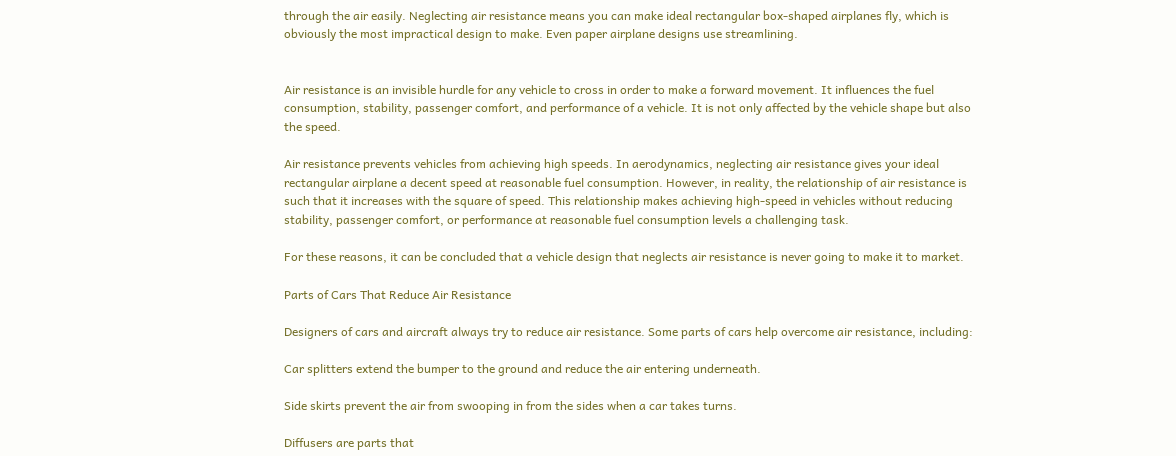through the air easily. Neglecting air resistance means you can make ideal rectangular box-shaped airplanes fly, which is obviously the most impractical design to make. Even paper airplane designs use streamlining.


Air resistance is an invisible hurdle for any vehicle to cross in order to make a forward movement. It influences the fuel consumption, stability, passenger comfort, and performance of a vehicle. It is not only affected by the vehicle shape but also the speed.

Air resistance prevents vehicles from achieving high speeds. In aerodynamics, neglecting air resistance gives your ideal rectangular airplane a decent speed at reasonable fuel consumption. However, in reality, the relationship of air resistance is such that it increases with the square of speed. This relationship makes achieving high-speed in vehicles without reducing stability, passenger comfort, or performance at reasonable fuel consumption levels a challenging task.

For these reasons, it can be concluded that a vehicle design that neglects air resistance is never going to make it to market.

Parts of Cars That Reduce Air Resistance

Designers of cars and aircraft always try to reduce air resistance. Some parts of cars help overcome air resistance, including:

Car splitters extend the bumper to the ground and reduce the air entering underneath.

Side skirts prevent the air from swooping in from the sides when a car takes turns.

Diffusers are parts that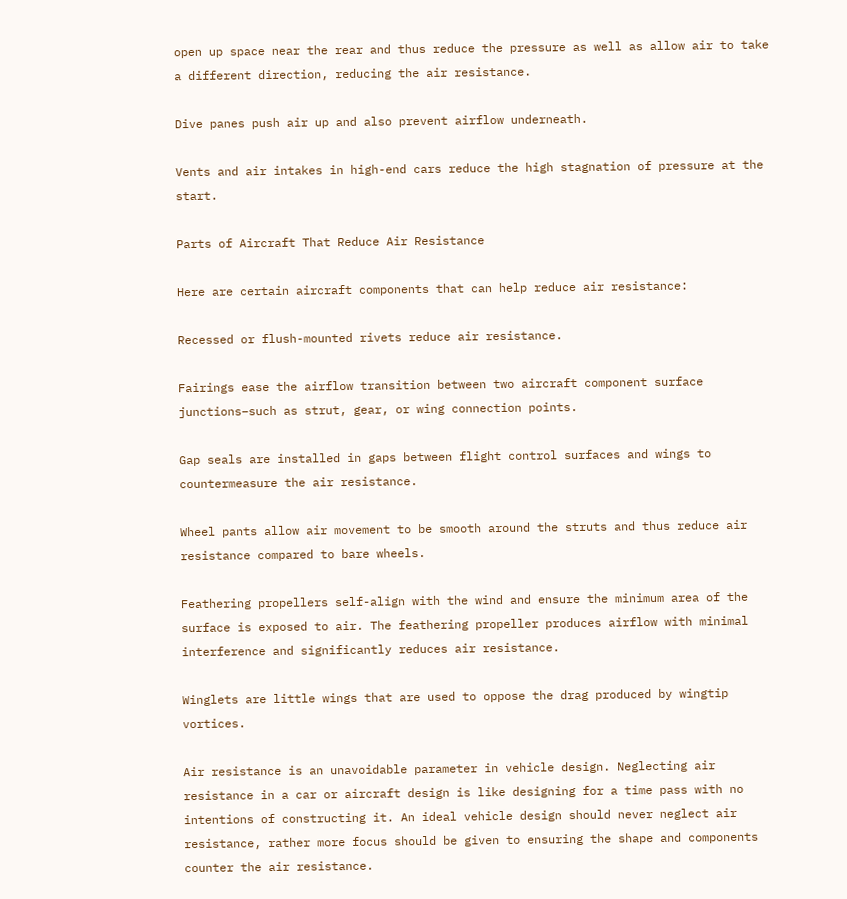open up space near the rear and thus reduce the pressure as well as allow air to take a different direction, reducing the air resistance.

Dive panes push air up and also prevent airflow underneath.

Vents and air intakes in high-end cars reduce the high stagnation of pressure at the start.

Parts of Aircraft That Reduce Air Resistance

Here are certain aircraft components that can help reduce air resistance:

Recessed or flush-mounted rivets reduce air resistance.

Fairings ease the airflow transition between two aircraft component surface junctions–such as strut, gear, or wing connection points.

Gap seals are installed in gaps between flight control surfaces and wings to countermeasure the air resistance.

Wheel pants allow air movement to be smooth around the struts and thus reduce air resistance compared to bare wheels.

Feathering propellers self-align with the wind and ensure the minimum area of the surface is exposed to air. The feathering propeller produces airflow with minimal interference and significantly reduces air resistance.

Winglets are little wings that are used to oppose the drag produced by wingtip vortices.

Air resistance is an unavoidable parameter in vehicle design. Neglecting air resistance in a car or aircraft design is like designing for a time pass with no intentions of constructing it. An ideal vehicle design should never neglect air resistance, rather more focus should be given to ensuring the shape and components counter the air resistance.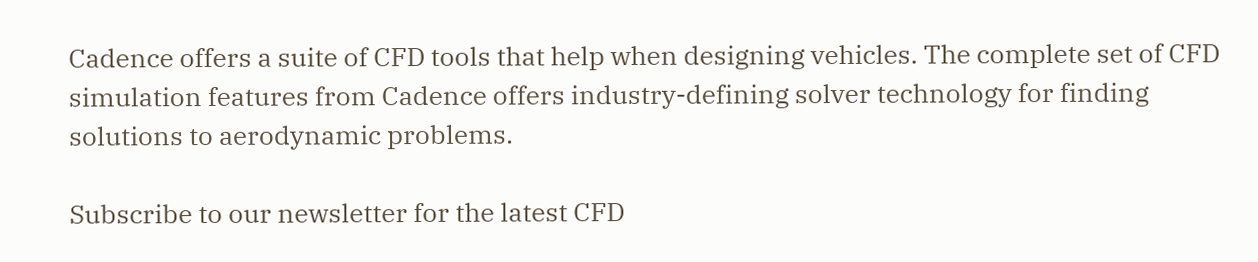Cadence offers a suite of CFD tools that help when designing vehicles. The complete set of CFD simulation features from Cadence offers industry-defining solver technology for finding solutions to aerodynamic problems.

Subscribe to our newsletter for the latest CFD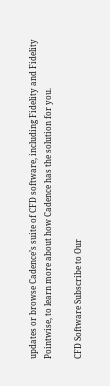updates or browse Cadence’s suite of CFD software, including Fidelity and Fidelity Pointwise, to learn more about how Cadence has the solution for you.

CFD Software Subscribe to Our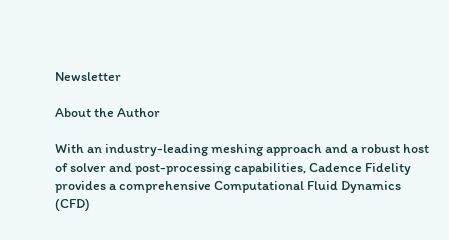Newsletter

About the Author

With an industry-leading meshing approach and a robust host of solver and post-processing capabilities, Cadence Fidelity provides a comprehensive Computational Fluid Dynamics (CFD)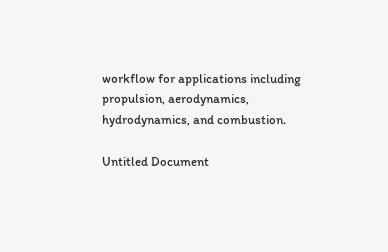workflow for applications including propulsion, aerodynamics, hydrodynamics, and combustion.

Untitled Document